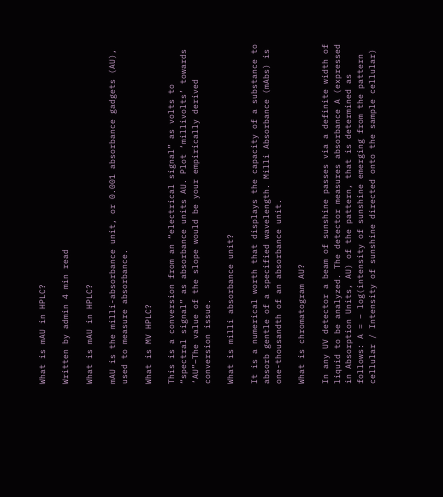What is mAU in HPLC?

Written by admin 4 min read

What is mAU in HPLC?

mAU is the milli-absorbance unit, or 0.001 absorbance gadgets (AU), used to measure absorbance.

What is MV HPLC?

This is a conversion from an “electrical signal” as volts to “spectral signal” as absorbance units AU. Plot ‘millivolts’ towards ‘AU”–The value of the slope would be your empirically derived conversion issue.

What is milli absorbance unit?

It is a numerical worth that displays the capacity of a substance to absorb gentle of a specified wavelength. Milli Absorbance (mAbs) is one-thousandth of an absorbance unit.

What is chromatogram AU?

In any UV detector a beam of sunshine passes via a definite width of liquid to be analyzed. The detector measures absorbance A (expressed in Absorption Units, AU) of the pattern, that is determined as follows: A = – log(intensity of sunshine emerging from the pattern cellular / Intensity of sunshine directed onto the sample cellular)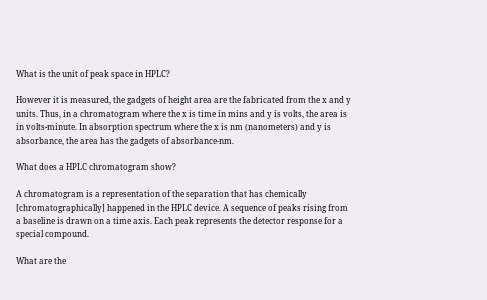What is the unit of peak space in HPLC?

However it is measured, the gadgets of height area are the fabricated from the x and y units. Thus, in a chromatogram where the x is time in mins and y is volts, the area is in volts-minute. In absorption spectrum where the x is nm (nanometers) and y is absorbance, the area has the gadgets of absorbance-nm.

What does a HPLC chromatogram show?

A chromatogram is a representation of the separation that has chemically [chromatographically] happened in the HPLC device. A sequence of peaks rising from a baseline is drawn on a time axis. Each peak represents the detector response for a special compound.

What are the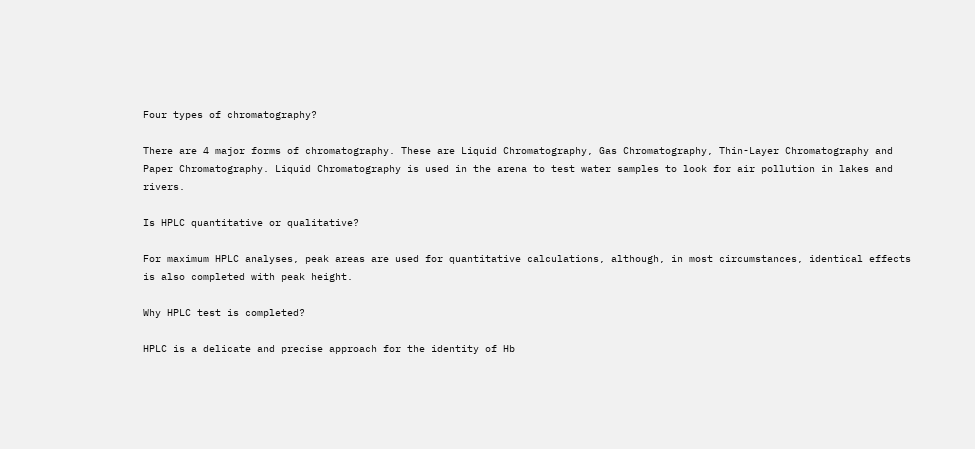Four types of chromatography?

There are 4 major forms of chromatography. These are Liquid Chromatography, Gas Chromatography, Thin-Layer Chromatography and Paper Chromatography. Liquid Chromatography is used in the arena to test water samples to look for air pollution in lakes and rivers.

Is HPLC quantitative or qualitative?

For maximum HPLC analyses, peak areas are used for quantitative calculations, although, in most circumstances, identical effects is also completed with peak height.

Why HPLC test is completed?

HPLC is a delicate and precise approach for the identity of Hb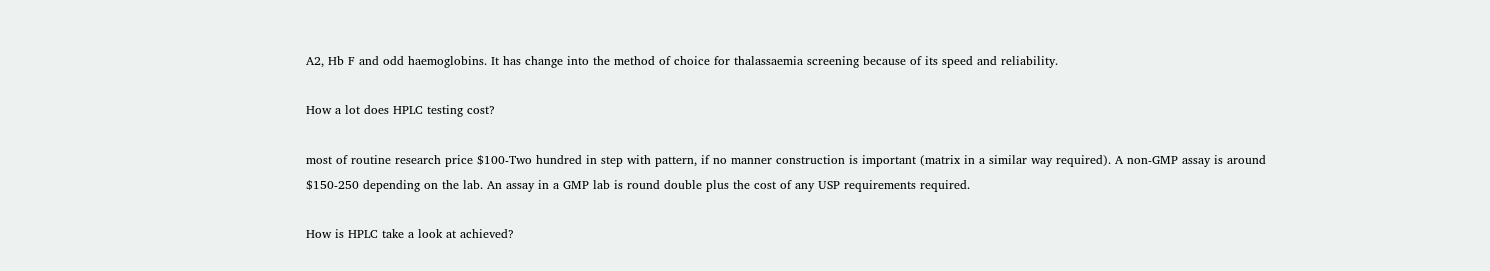A2, Hb F and odd haemoglobins. It has change into the method of choice for thalassaemia screening because of its speed and reliability.

How a lot does HPLC testing cost?

most of routine research price $100-Two hundred in step with pattern, if no manner construction is important (matrix in a similar way required). A non-GMP assay is around $150-250 depending on the lab. An assay in a GMP lab is round double plus the cost of any USP requirements required.

How is HPLC take a look at achieved?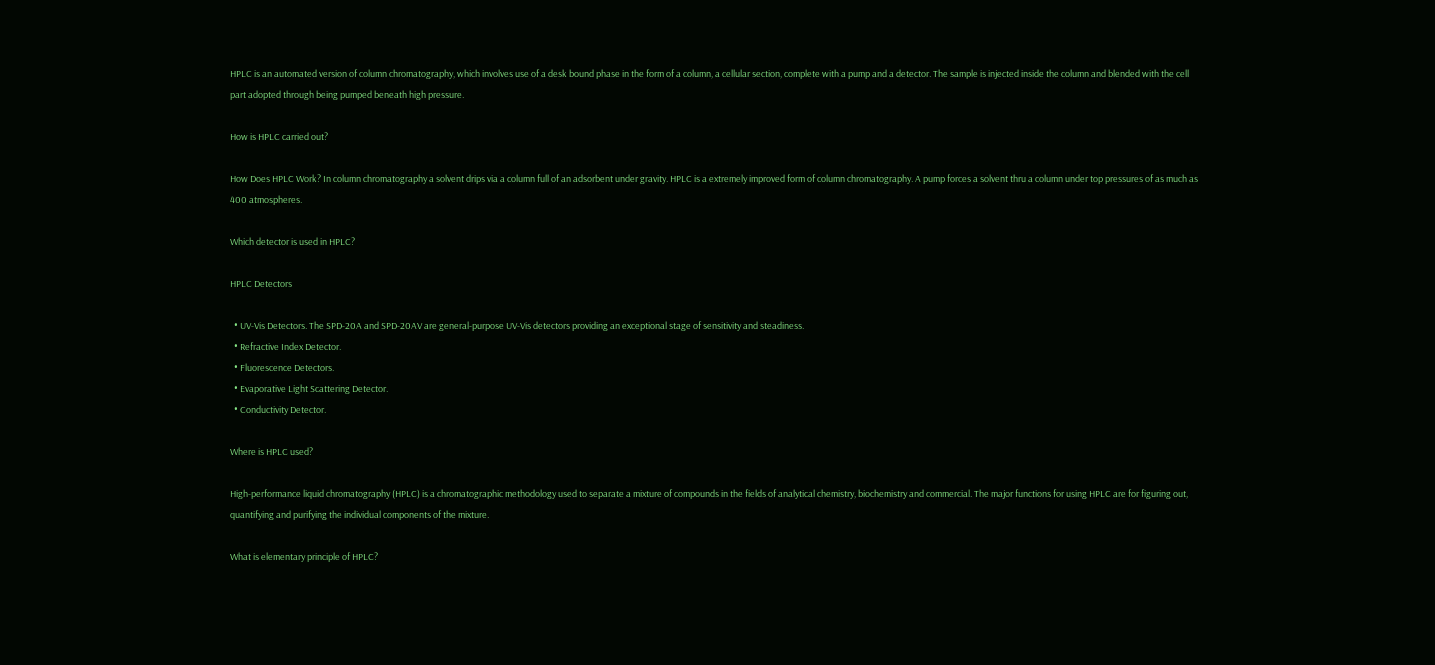HPLC is an automated version of column chromatography, which involves use of a desk bound phase in the form of a column, a cellular section, complete with a pump and a detector. The sample is injected inside the column and blended with the cell part adopted through being pumped beneath high pressure.

How is HPLC carried out?

How Does HPLC Work? In column chromatography a solvent drips via a column full of an adsorbent under gravity. HPLC is a extremely improved form of column chromatography. A pump forces a solvent thru a column under top pressures of as much as 400 atmospheres.

Which detector is used in HPLC?

HPLC Detectors

  • UV-Vis Detectors. The SPD-20A and SPD-20AV are general-purpose UV-Vis detectors providing an exceptional stage of sensitivity and steadiness.
  • Refractive Index Detector.
  • Fluorescence Detectors.
  • Evaporative Light Scattering Detector.
  • Conductivity Detector.

Where is HPLC used?

High-performance liquid chromatography (HPLC) is a chromatographic methodology used to separate a mixture of compounds in the fields of analytical chemistry, biochemistry and commercial. The major functions for using HPLC are for figuring out, quantifying and purifying the individual components of the mixture.

What is elementary principle of HPLC?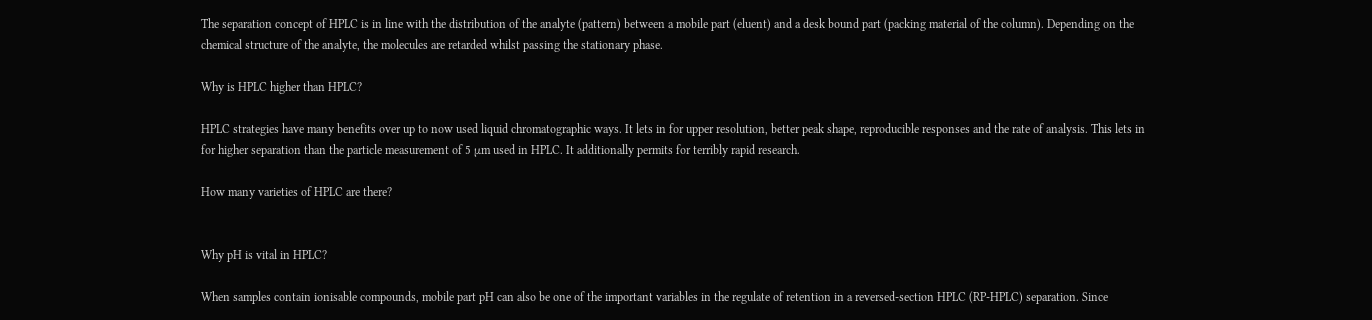The separation concept of HPLC is in line with the distribution of the analyte (pattern) between a mobile part (eluent) and a desk bound part (packing material of the column). Depending on the chemical structure of the analyte, the molecules are retarded whilst passing the stationary phase.

Why is HPLC higher than HPLC?

HPLC strategies have many benefits over up to now used liquid chromatographic ways. It lets in for upper resolution, better peak shape, reproducible responses and the rate of analysis. This lets in for higher separation than the particle measurement of 5 μm used in HPLC. It additionally permits for terribly rapid research.

How many varieties of HPLC are there?


Why pH is vital in HPLC?

When samples contain ionisable compounds, mobile part pH can also be one of the important variables in the regulate of retention in a reversed‑section HPLC (RP-HPLC) separation. Since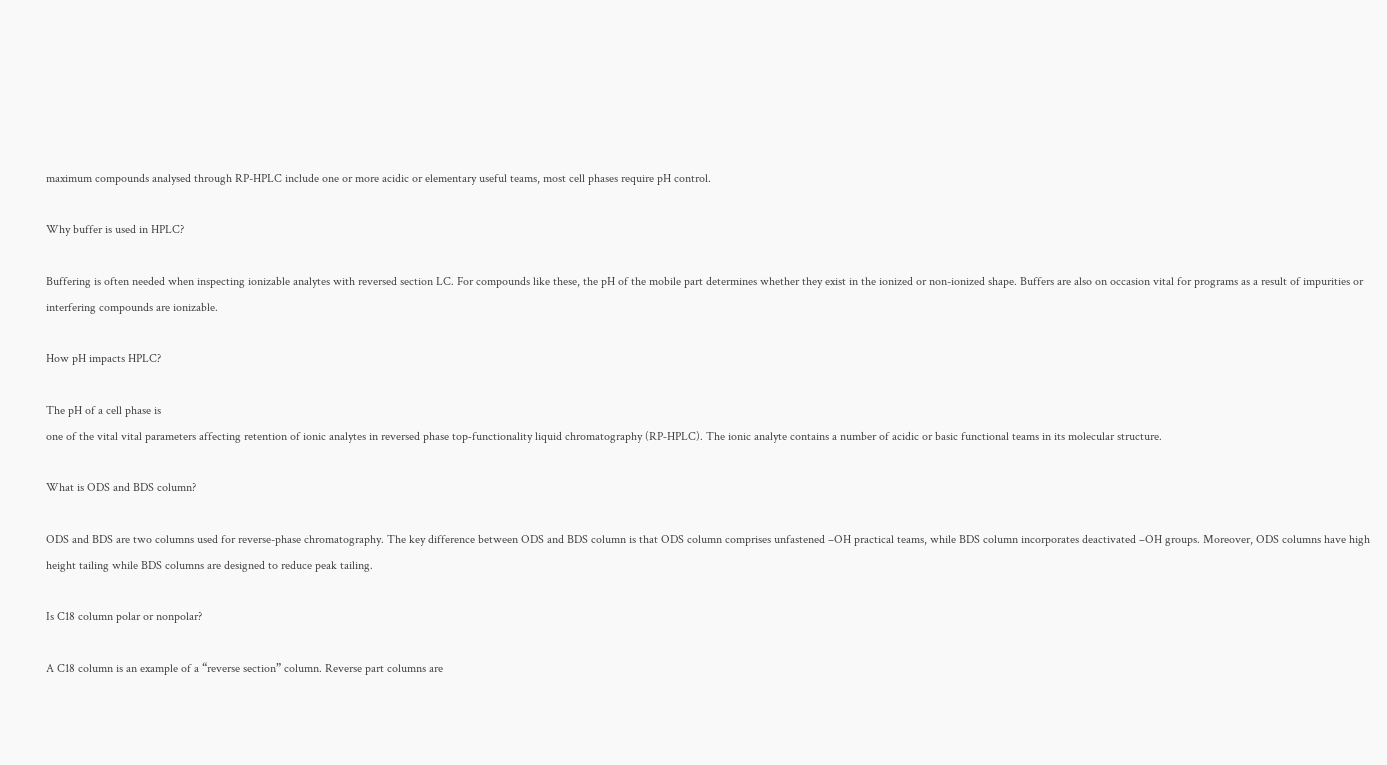maximum compounds analysed through RP-HPLC include one or more acidic or elementary useful teams, most cell phases require pH control.

Why buffer is used in HPLC?

Buffering is often needed when inspecting ionizable analytes with reversed section LC. For compounds like these, the pH of the mobile part determines whether they exist in the ionized or non-ionized shape. Buffers are also on occasion vital for programs as a result of impurities or interfering compounds are ionizable.

How pH impacts HPLC?

The pH of a cell phase is
one of the vital vital parameters affecting retention of ionic analytes in reversed phase top‐functionality liquid chromatography (RP‐HPLC). The ionic analyte contains a number of acidic or basic functional teams in its molecular structure.

What is ODS and BDS column?

ODS and BDS are two columns used for reverse-phase chromatography. The key difference between ODS and BDS column is that ODS column comprises unfastened –OH practical teams, while BDS column incorporates deactivated –OH groups. Moreover, ODS columns have high height tailing while BDS columns are designed to reduce peak tailing.

Is C18 column polar or nonpolar?

A C18 column is an example of a “reverse section” column. Reverse part columns are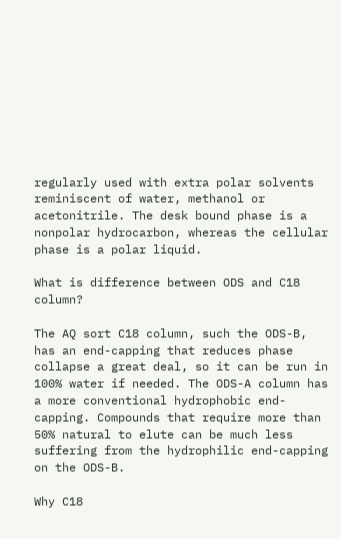regularly used with extra polar solvents reminiscent of water, methanol or acetonitrile. The desk bound phase is a nonpolar hydrocarbon, whereas the cellular phase is a polar liquid.

What is difference between ODS and C18 column?

The AQ sort C18 column, such the ODS-B, has an end-capping that reduces phase collapse a great deal, so it can be run in 100% water if needed. The ODS-A column has a more conventional hydrophobic end-capping. Compounds that require more than 50% natural to elute can be much less suffering from the hydrophilic end-capping on the ODS-B.

Why C18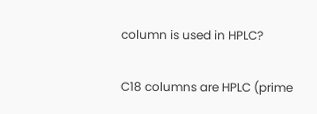column is used in HPLC?

C18 columns are HPLC (prime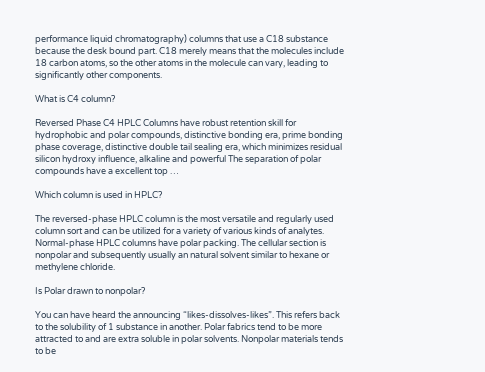performance liquid chromatography) columns that use a C18 substance because the desk bound part. C18 merely means that the molecules include 18 carbon atoms, so the other atoms in the molecule can vary, leading to significantly other components.

What is C4 column?

Reversed Phase C4 HPLC Columns have robust retention skill for hydrophobic and polar compounds, distinctive bonding era, prime bonding phase coverage, distinctive double tail sealing era, which minimizes residual silicon hydroxy influence, alkaline and powerful The separation of polar compounds have a excellent top …

Which column is used in HPLC?

The reversed-phase HPLC column is the most versatile and regularly used column sort and can be utilized for a variety of various kinds of analytes. Normal-phase HPLC columns have polar packing. The cellular section is nonpolar and subsequently usually an natural solvent similar to hexane or methylene chloride.

Is Polar drawn to nonpolar?

You can have heard the announcing “likes-dissolves-likes”. This refers back to the solubility of 1 substance in another. Polar fabrics tend to be more attracted to and are extra soluble in polar solvents. Nonpolar materials tends to be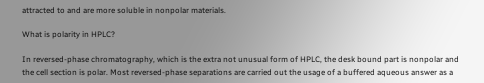attracted to and are more soluble in nonpolar materials.

What is polarity in HPLC?

In reversed-phase chromatography, which is the extra not unusual form of HPLC, the desk bound part is nonpolar and the cell section is polar. Most reversed-phase separations are carried out the usage of a buffered aqueous answer as a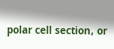polar cell section, or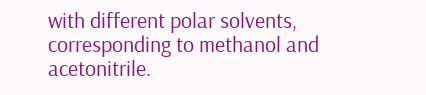with different polar solvents, corresponding to methanol and acetonitrile.